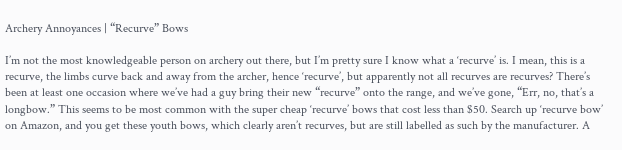Archery Annoyances | “Recurve” Bows

I’m not the most knowledgeable person on archery out there, but I’m pretty sure I know what a ‘recurve’ is. I mean, this is a recurve, the limbs curve back and away from the archer, hence ‘recurve’, but apparently not all recurves are recurves? There’s been at least one occasion where we’ve had a guy bring their new “recurve” onto the range, and we’ve gone, “Err, no, that’s a longbow.” This seems to be most common with the super cheap ‘recurve’ bows that cost less than $50. Search up ‘recurve bow’ on Amazon, and you get these youth bows, which clearly aren’t recurves, but are still labelled as such by the manufacturer. A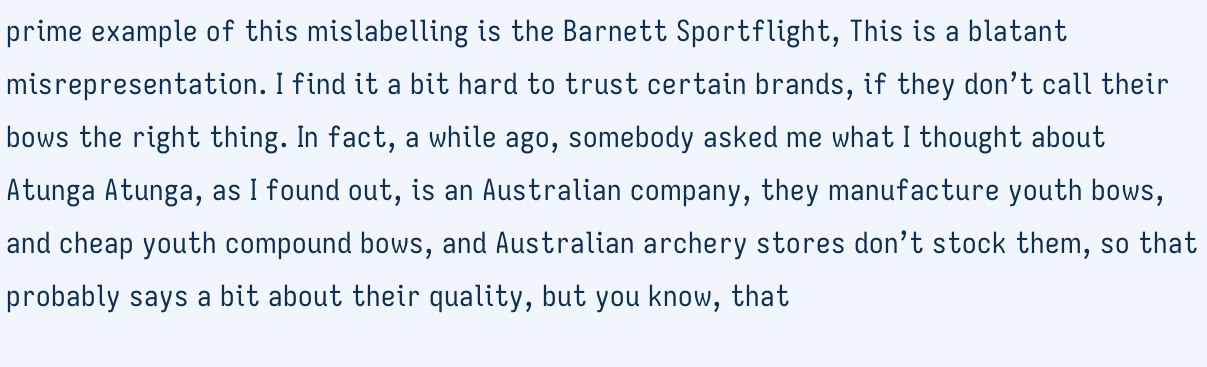prime example of this mislabelling is the Barnett Sportflight, This is a blatant misrepresentation. I find it a bit hard to trust certain brands, if they don’t call their bows the right thing. In fact, a while ago, somebody asked me what I thought about Atunga Atunga, as I found out, is an Australian company, they manufacture youth bows, and cheap youth compound bows, and Australian archery stores don’t stock them, so that probably says a bit about their quality, but you know, that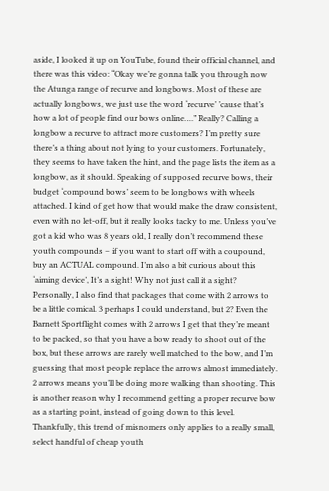aside, I looked it up on YouTube, found their official channel, and there was this video: “Okay we’re gonna talk you through now the Atunga range of recurve and longbows. Most of these are actually longbows, we just use the word ‘recurve’ ’cause that’s how a lot of people find our bows online….” Really? Calling a longbow a recurve to attract more customers? I’m pretty sure there’s a thing about not lying to your customers. Fortunately, they seems to have taken the hint, and the page lists the item as a longbow, as it should. Speaking of supposed recurve bows, their budget ‘compound bows’ seem to be longbows with wheels attached. I kind of get how that would make the draw consistent, even with no let-off, but it really looks tacky to me. Unless you’ve got a kid who was 8 years old, I really don’t recommend these youth compounds – if you want to start off with a coupound, buy an ACTUAL compound. I’m also a bit curious about this ‘aiming device’, It’s a sight! Why not just call it a sight? Personally, I also find that packages that come with 2 arrows to be a little comical. 3 perhaps I could understand, but 2? Even the Barnett Sportflight comes with 2 arrows I get that they’re meant to be packed, so that you have a bow ready to shoot out of the box, but these arrows are rarely well matched to the bow, and I’m guessing that most people replace the arrows almost immediately. 2 arrows means you’ll be doing more walking than shooting. This is another reason why I recommend getting a proper recurve bow as a starting point, instead of going down to this level. Thankfully, this trend of misnomers only applies to a really small, select handful of cheap youth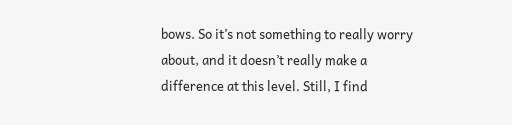bows. So it’s not something to really worry about, and it doesn’t really make a difference at this level. Still, I find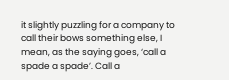it slightly puzzling for a company to call their bows something else, I mean, as the saying goes, ‘call a spade a spade’. Call a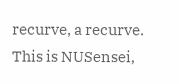recurve, a recurve. This is NUSensei,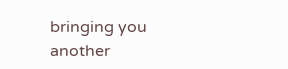bringing you another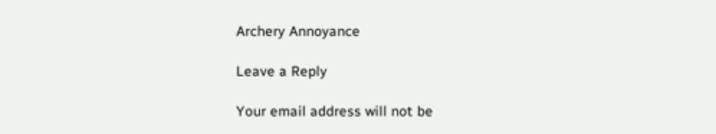Archery Annoyance

Leave a Reply

Your email address will not be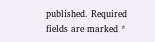published. Required fields are marked *